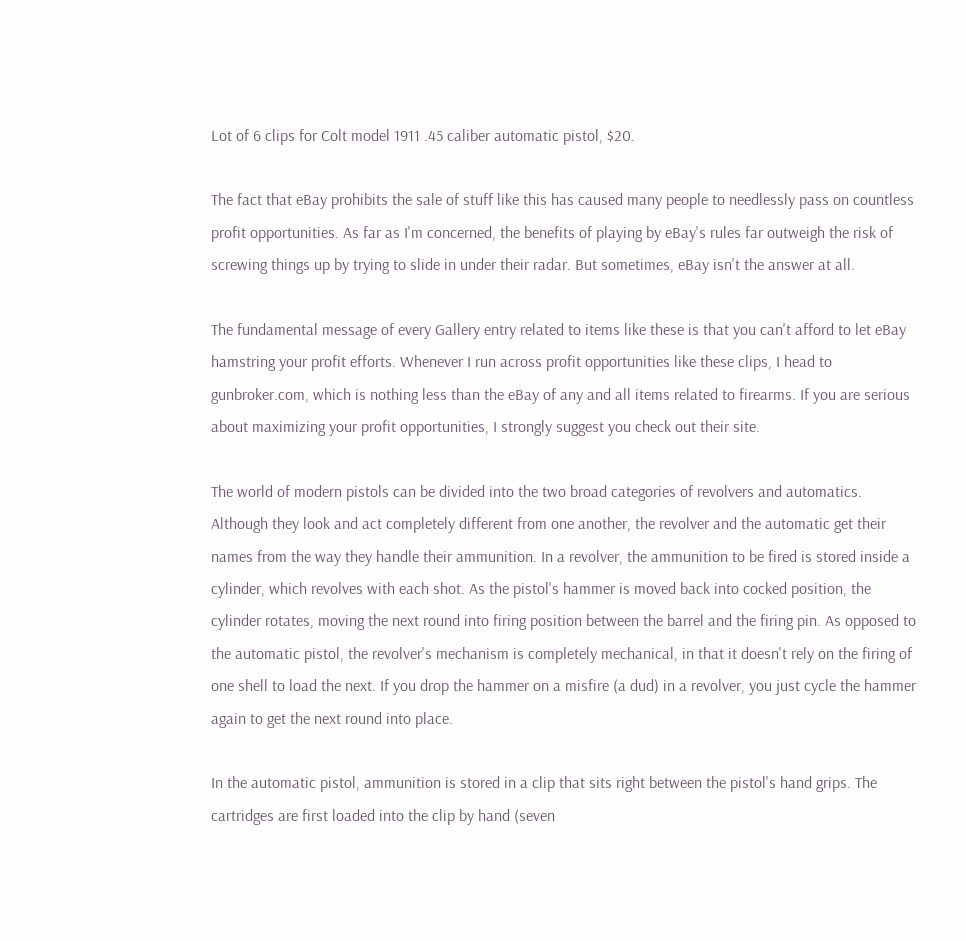Lot of 6 clips for Colt model 1911 .45 caliber automatic pistol, $20.

The fact that eBay prohibits the sale of stuff like this has caused many people to needlessly pass on countless profit opportunities. As far as I'm concerned, the benefits of playing by eBay's rules far outweigh the risk of screwing things up by trying to slide in under their radar. But sometimes, eBay isn't the answer at all.

The fundamental message of every Gallery entry related to items like these is that you can't afford to let eBay hamstring your profit efforts. Whenever I run across profit opportunities like these clips, I head to gunbroker.com, which is nothing less than the eBay of any and all items related to firearms. If you are serious about maximizing your profit opportunities, I strongly suggest you check out their site.

The world of modern pistols can be divided into the two broad categories of revolvers and automatics. Although they look and act completely different from one another, the revolver and the automatic get their names from the way they handle their ammunition. In a revolver, the ammunition to be fired is stored inside a cylinder, which revolves with each shot. As the pistol's hammer is moved back into cocked position, the cylinder rotates, moving the next round into firing position between the barrel and the firing pin. As opposed to the automatic pistol, the revolver's mechanism is completely mechanical, in that it doesn't rely on the firing of one shell to load the next. If you drop the hammer on a misfire (a dud) in a revolver, you just cycle the hammer again to get the next round into place.

In the automatic pistol, ammunition is stored in a clip that sits right between the pistol's hand grips. The cartridges are first loaded into the clip by hand (seven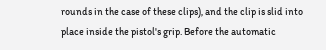rounds in the case of these clips), and the clip is slid into place inside the pistol's grip. Before the automatic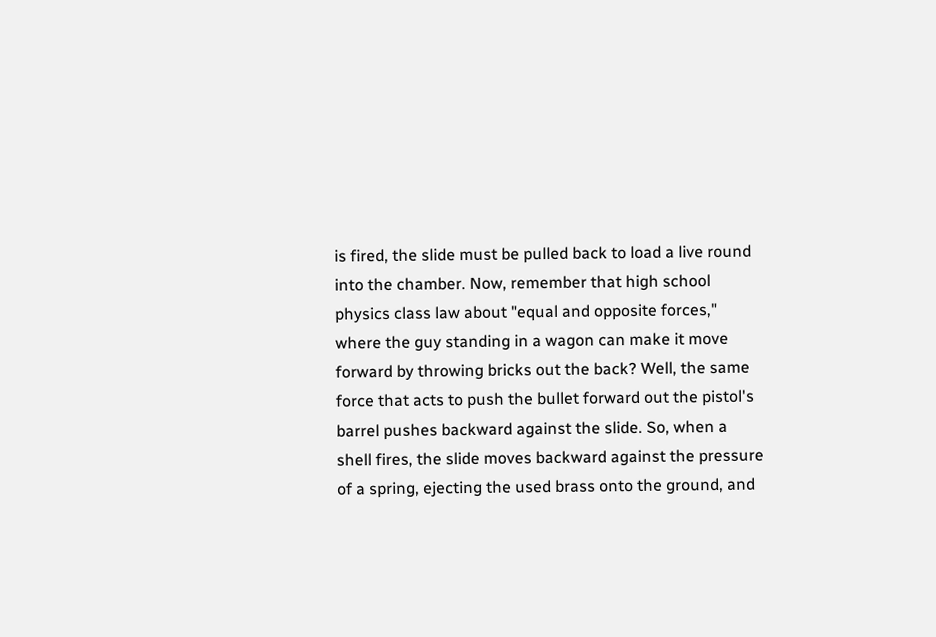is fired, the slide must be pulled back to load a live round into the chamber. Now, remember that high school physics class law about "equal and opposite forces," where the guy standing in a wagon can make it move forward by throwing bricks out the back? Well, the same force that acts to push the bullet forward out the pistol's barrel pushes backward against the slide. So, when a shell fires, the slide moves backward against the pressure of a spring, ejecting the used brass onto the ground, and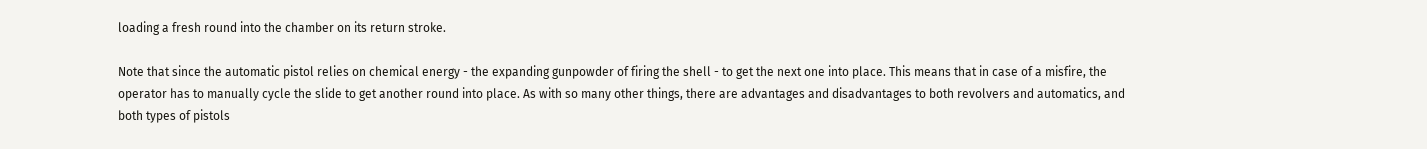loading a fresh round into the chamber on its return stroke.

Note that since the automatic pistol relies on chemical energy - the expanding gunpowder of firing the shell - to get the next one into place. This means that in case of a misfire, the operator has to manually cycle the slide to get another round into place. As with so many other things, there are advantages and disadvantages to both revolvers and automatics, and both types of pistols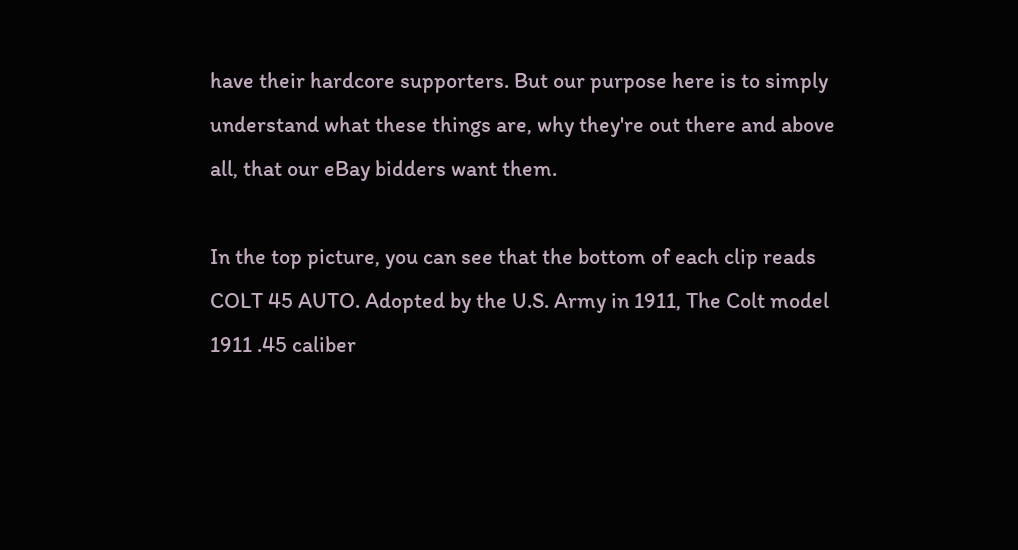have their hardcore supporters. But our purpose here is to simply understand what these things are, why they're out there and above all, that our eBay bidders want them.

In the top picture, you can see that the bottom of each clip reads COLT 45 AUTO. Adopted by the U.S. Army in 1911, The Colt model 1911 .45 caliber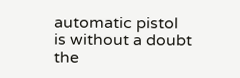automatic pistol is without a doubt the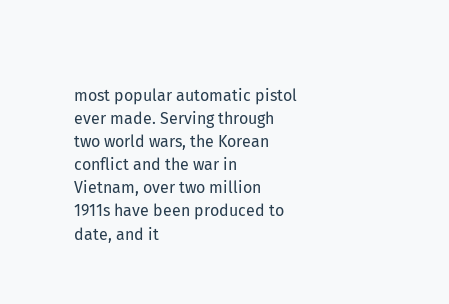most popular automatic pistol ever made. Serving through two world wars, the Korean conflict and the war in Vietnam, over two million 1911s have been produced to date, and it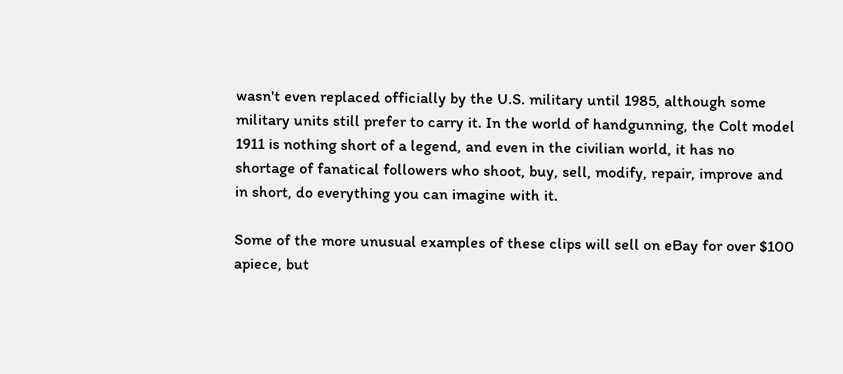wasn't even replaced officially by the U.S. military until 1985, although some military units still prefer to carry it. In the world of handgunning, the Colt model 1911 is nothing short of a legend, and even in the civilian world, it has no shortage of fanatical followers who shoot, buy, sell, modify, repair, improve and in short, do everything you can imagine with it.

Some of the more unusual examples of these clips will sell on eBay for over $100 apiece, but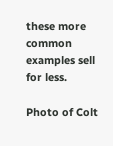these more common examples sell for less.

Photo of Colt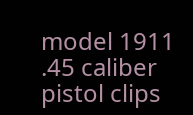model 1911 .45 caliber pistol clips